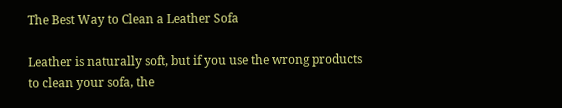The Best Way to Clean a Leather Sofa

Leather is naturally soft, but if you use the wrong products to clean your sofa, the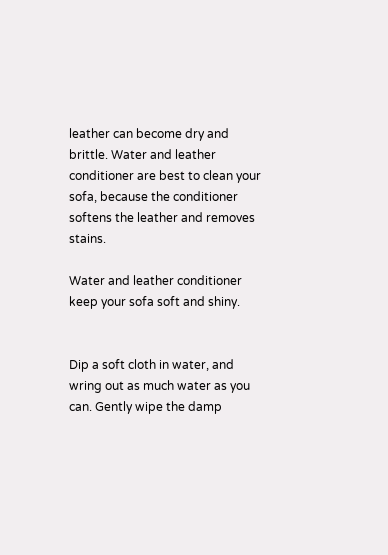leather can become dry and brittle. Water and leather conditioner are best to clean your sofa, because the conditioner softens the leather and removes stains.

Water and leather conditioner keep your sofa soft and shiny.


Dip a soft cloth in water, and wring out as much water as you can. Gently wipe the damp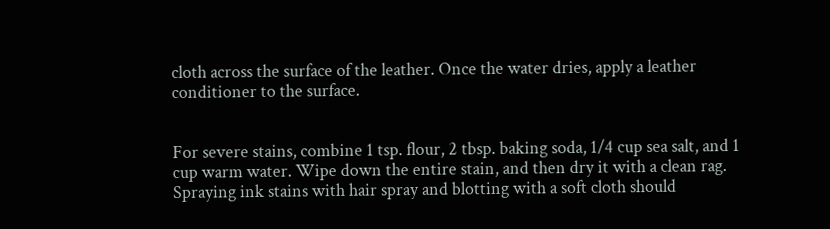cloth across the surface of the leather. Once the water dries, apply a leather conditioner to the surface.


For severe stains, combine 1 tsp. flour, 2 tbsp. baking soda, 1/4 cup sea salt, and 1 cup warm water. Wipe down the entire stain, and then dry it with a clean rag. Spraying ink stains with hair spray and blotting with a soft cloth should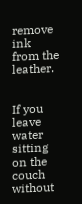remove ink from the leather.


If you leave water sitting on the couch without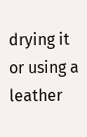drying it or using a leather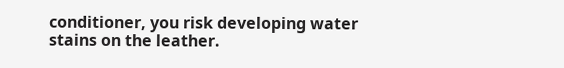conditioner, you risk developing water stains on the leather.